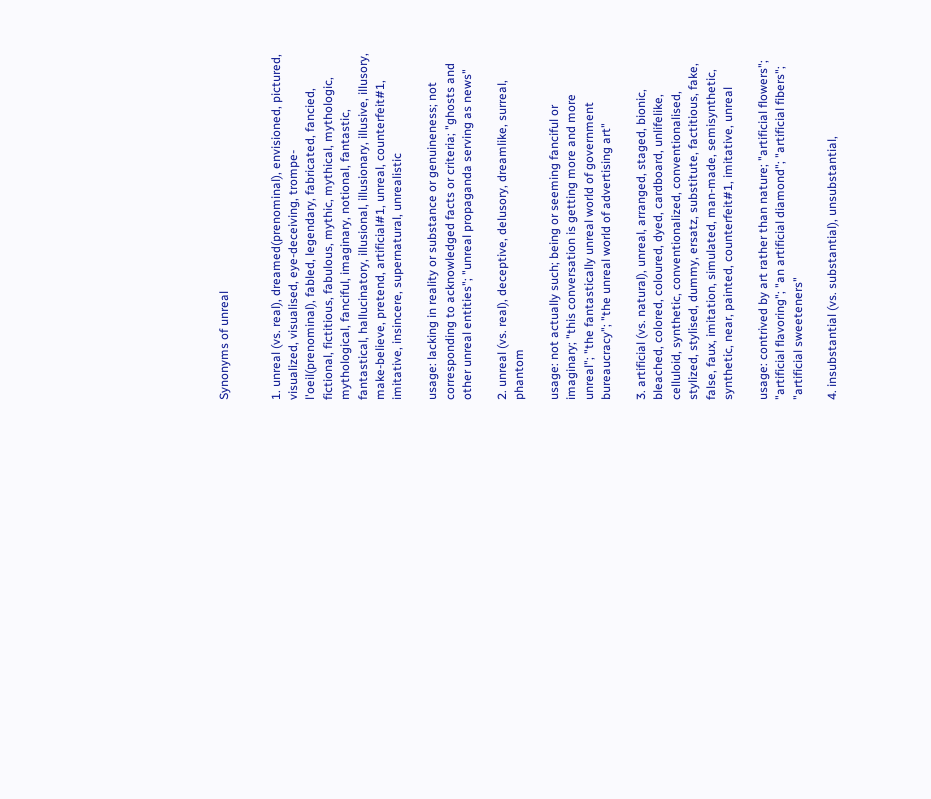Synonyms of unreal


1. unreal (vs. real), dreamed(prenominal), envisioned, pictured, visualized, visualised, eye-deceiving, trompe-l'oeil(prenominal), fabled, legendary, fabricated, fancied, fictional, fictitious, fabulous, mythic, mythical, mythologic, mythological, fanciful, imaginary, notional, fantastic, fantastical, hallucinatory, illusional, illusionary, illusive, illusory, make-believe, pretend, artificial#1, unreal, counterfeit#1, imitative, insincere, supernatural, unrealistic

usage: lacking in reality or substance or genuineness; not corresponding to acknowledged facts or criteria; "ghosts and other unreal entities"; "unreal propaganda serving as news"

2. unreal (vs. real), deceptive, delusory, dreamlike, surreal, phantom

usage: not actually such; being or seeming fanciful or imaginary; "this conversation is getting more and more unreal"; "the fantastically unreal world of government bureaucracy"; "the unreal world of advertising art"

3. artificial (vs. natural), unreal, arranged, staged, bionic, bleached, colored, coloured, dyed, cardboard, unlifelike, celluloid, synthetic, conventionalized, conventionalised, stylized, stylised, dummy, ersatz, substitute, factitious, fake, false, faux, imitation, simulated, man-made, semisynthetic, synthetic, near, painted, counterfeit#1, imitative, unreal

usage: contrived by art rather than nature; "artificial flowers"; "artificial flavoring"; "an artificial diamond"; "artificial fibers"; "artificial sweeteners"

4. insubstantial (vs. substantial), unsubstantial,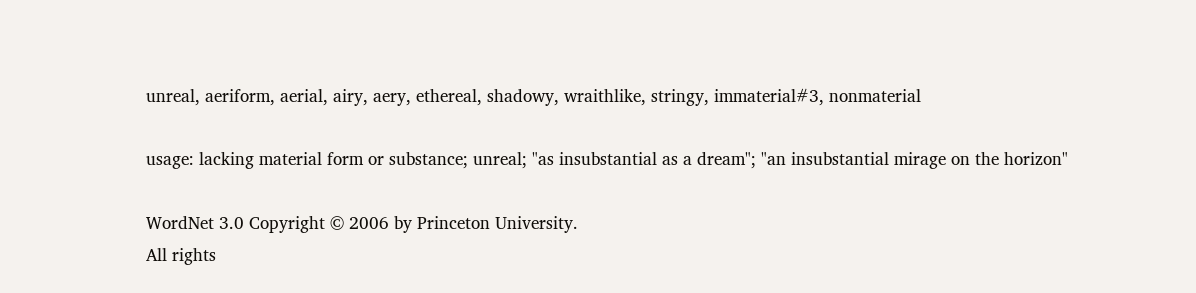unreal, aeriform, aerial, airy, aery, ethereal, shadowy, wraithlike, stringy, immaterial#3, nonmaterial

usage: lacking material form or substance; unreal; "as insubstantial as a dream"; "an insubstantial mirage on the horizon"

WordNet 3.0 Copyright © 2006 by Princeton University.
All rights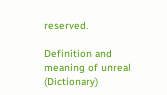reserved.

Definition and meaning of unreal (Dictionary)